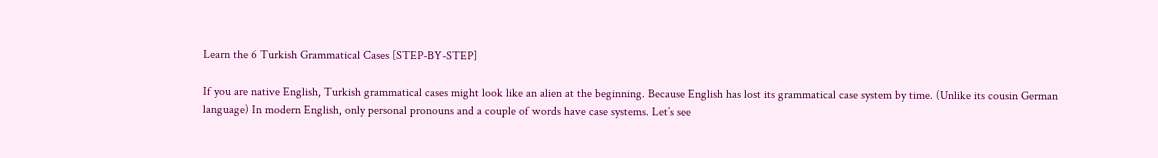Learn the 6 Turkish Grammatical Cases [STEP-BY-STEP]

If you are native English, Turkish grammatical cases might look like an alien at the beginning. Because English has lost its grammatical case system by time. (Unlike its cousin German language) In modern English, only personal pronouns and a couple of words have case systems. Let’s see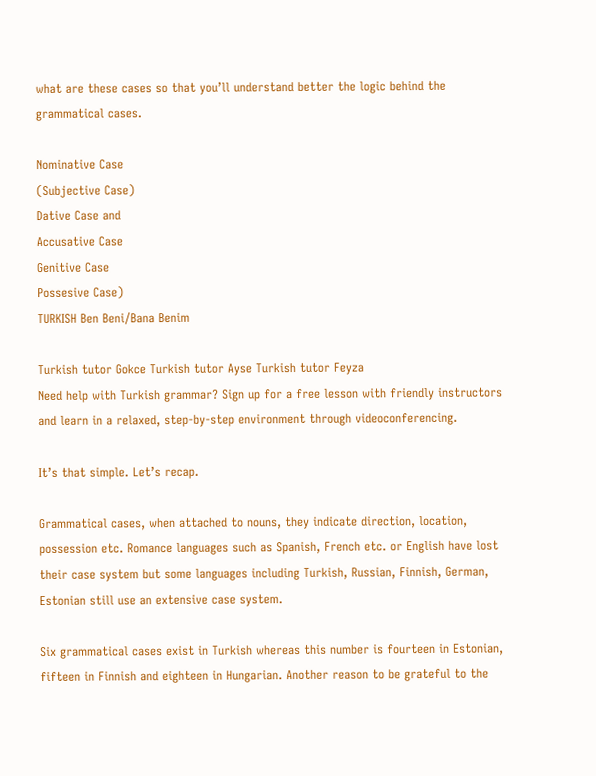what are these cases so that you’ll understand better the logic behind the grammatical cases.

Nominative Case
(Subjective Case)
Dative Case and
Accusative Case
Genitive Case
Possesive Case)
TURKISH Ben Beni/Bana Benim

Turkish tutor Gokce Turkish tutor Ayse Turkish tutor Feyza
Need help with Turkish grammar? Sign up for a free lesson with friendly instructors and learn in a relaxed, step-by-step environment through videoconferencing.

It’s that simple. Let’s recap.

Grammatical cases, when attached to nouns, they indicate direction, location, possession etc. Romance languages such as Spanish, French etc. or English have lost their case system but some languages including Turkish, Russian, Finnish, German, Estonian still use an extensive case system.

Six grammatical cases exist in Turkish whereas this number is fourteen in Estonian, fifteen in Finnish and eighteen in Hungarian. Another reason to be grateful to the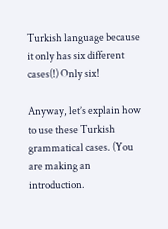Turkish language because it only has six different cases(!) Only six!

Anyway, let’s explain how to use these Turkish grammatical cases. (You are making an introduction.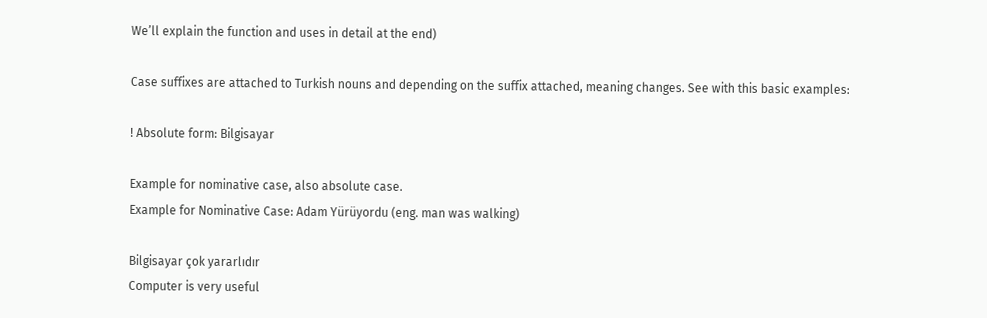We’ll explain the function and uses in detail at the end)

Case suffixes are attached to Turkish nouns and depending on the suffix attached, meaning changes. See with this basic examples:

! Absolute form: Bilgisayar

Example for nominative case, also absolute case.
Example for Nominative Case: Adam Yürüyordu (eng. man was walking)

Bilgisayar çok yararlıdır
Computer is very useful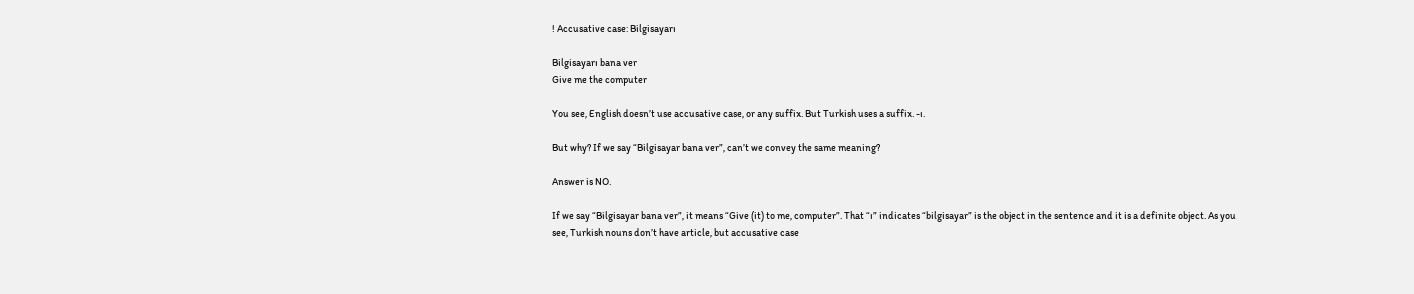! Accusative case: Bilgisayarı

Bilgisayarı bana ver
Give me the computer

You see, English doesn’t use accusative case, or any suffix. But Turkish uses a suffix. -ı.

But why? If we say “Bilgisayar bana ver”, can’t we convey the same meaning?

Answer is NO.

If we say “Bilgisayar bana ver”, it means “Give (it) to me, computer”. That “ı” indicates “bilgisayar” is the object in the sentence and it is a definite object. As you see, Turkish nouns don’t have article, but accusative case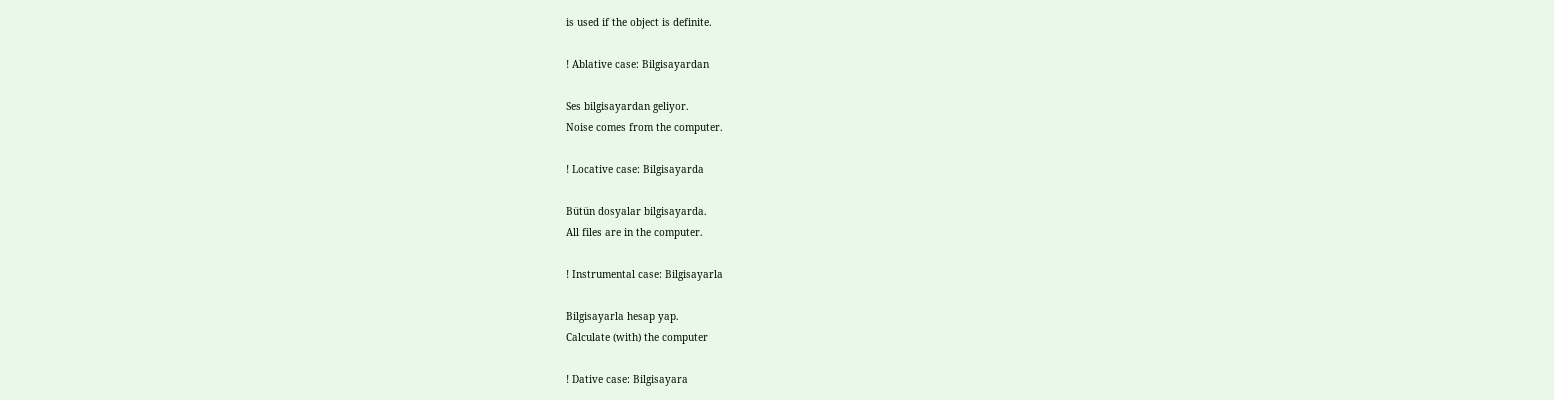is used if the object is definite.

! Ablative case: Bilgisayardan

Ses bilgisayardan geliyor.
Noise comes from the computer.

! Locative case: Bilgisayarda

Bütün dosyalar bilgisayarda.
All files are in the computer.

! Instrumental case: Bilgisayarla

Bilgisayarla hesap yap.
Calculate (with) the computer

! Dative case: Bilgisayara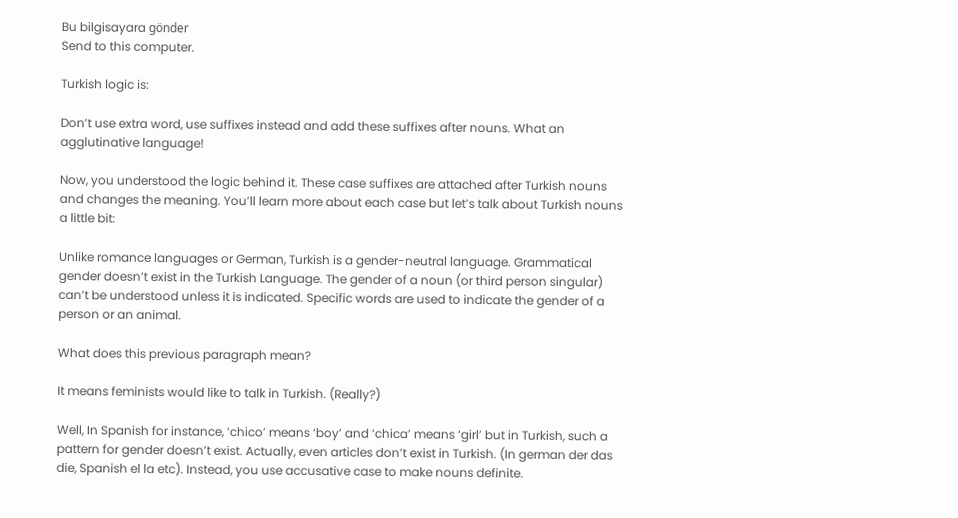Bu bilgisayara gönder
Send to this computer.

Turkish logic is:

Don’t use extra word, use suffixes instead and add these suffixes after nouns. What an agglutinative language!

Now, you understood the logic behind it. These case suffixes are attached after Turkish nouns and changes the meaning. You’ll learn more about each case but let’s talk about Turkish nouns a little bit:

Unlike romance languages or German, Turkish is a gender-neutral language. Grammatical gender doesn’t exist in the Turkish Language. The gender of a noun (or third person singular) can’t be understood unless it is indicated. Specific words are used to indicate the gender of a person or an animal.

What does this previous paragraph mean?

It means feminists would like to talk in Turkish. (Really?)

Well, In Spanish for instance, ‘chico’ means ‘boy’ and ‘chica’ means ‘girl’ but in Turkish, such a pattern for gender doesn’t exist. Actually, even articles don’t exist in Turkish. (In german der das die, Spanish el la etc). Instead, you use accusative case to make nouns definite.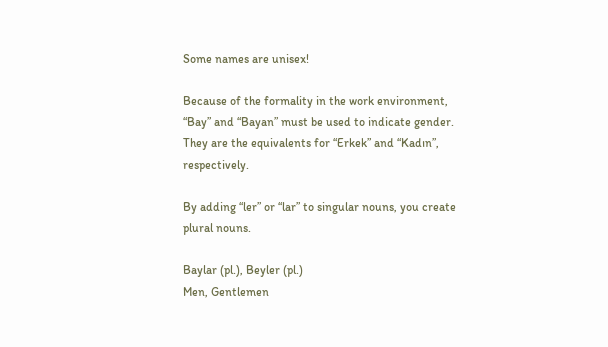Some names are unisex!

Because of the formality in the work environment, “Bay” and “Bayan” must be used to indicate gender. They are the equivalents for “Erkek” and “Kadın”, respectively.

By adding “ler” or “lar” to singular nouns, you create plural nouns.

Baylar (pl.), Beyler (pl.)
Men, Gentlemen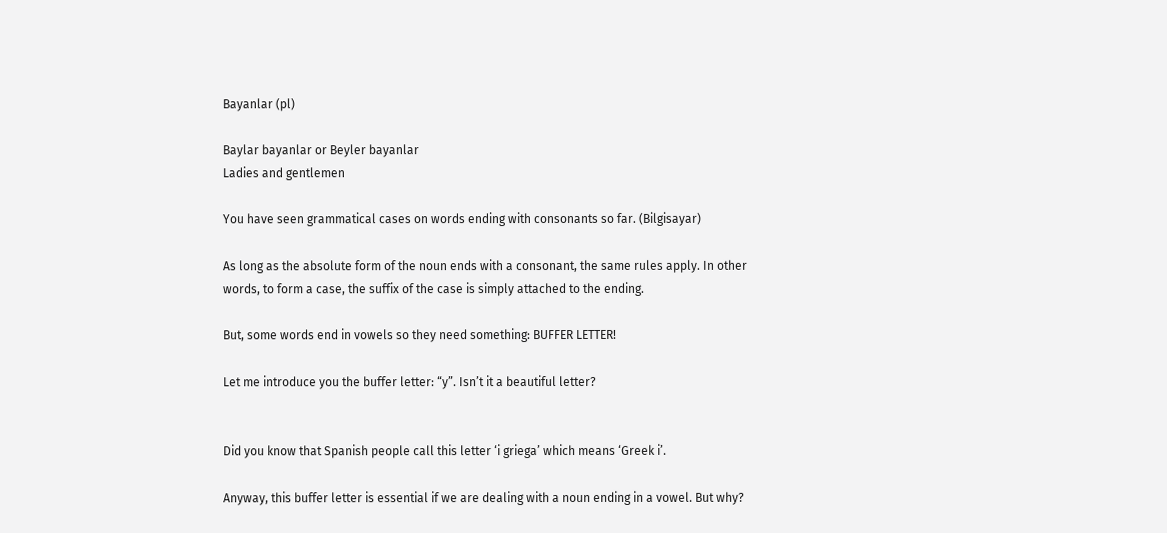Bayanlar (pl)

Baylar bayanlar or Beyler bayanlar
Ladies and gentlemen

You have seen grammatical cases on words ending with consonants so far. (Bilgisayar)

As long as the absolute form of the noun ends with a consonant, the same rules apply. In other words, to form a case, the suffix of the case is simply attached to the ending.

But, some words end in vowels so they need something: BUFFER LETTER!

Let me introduce you the buffer letter: “y”. Isn’t it a beautiful letter?


Did you know that Spanish people call this letter ‘i griega’ which means ‘Greek i’.

Anyway, this buffer letter is essential if we are dealing with a noun ending in a vowel. But why?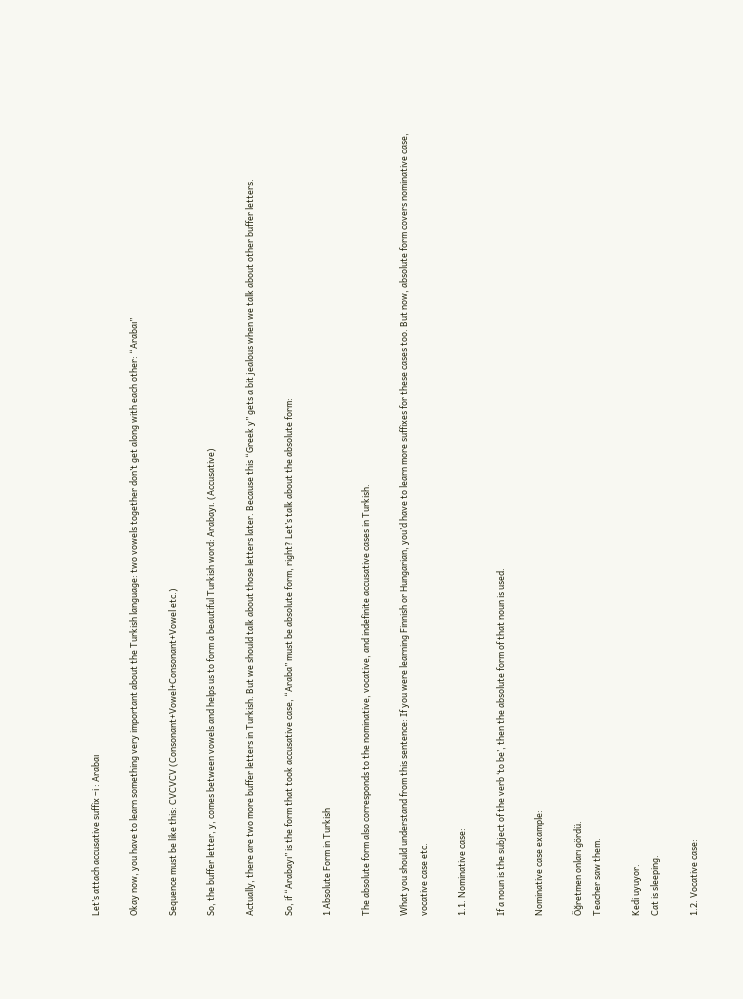Let’s attach accusative suffix –i : Arabaı

Okay now, you have to learn something very important about the Turkish language: two vowels together don’t get along with each other: “Arabaı”

Sequence must be like this: CVCVCV (Consonant+Vowel+Consonant+Vowel etc.)

So, the buffer letter, y, comes between vowels and helps us to form a beautiful Turkish word: Arabayı. (Accusative)

Actually, there are two more buffer letters in Turkish. But we should talk about those letters later. Because this “Greek y” gets a bit jealous when we talk about other buffer letters.

So, if “Arabayı” is the form that took accusative case, “Araba” must be absolute form, right? Let’s talk about the absolute form:

1 Absolute Form in Turkish

The absolute form also corresponds to the nominative, vocative, and indefinite accusative cases in Turkish.

What you should understand from this sentence: If you were learning Finnish or Hungarian, you’d have to learn more suffixes for these cases too. But now, absolute form covers nominative case, vocative case etc.

1.1. Nominative case:

If a noun is the subject of the verb ‘to be’, then the absolute form of that noun is used.

Nominative case example:

Öğretmen onları gördü.
Teacher saw them.

Kedi uyuyor.
Cat is sleeping.

1.2. Vocative case: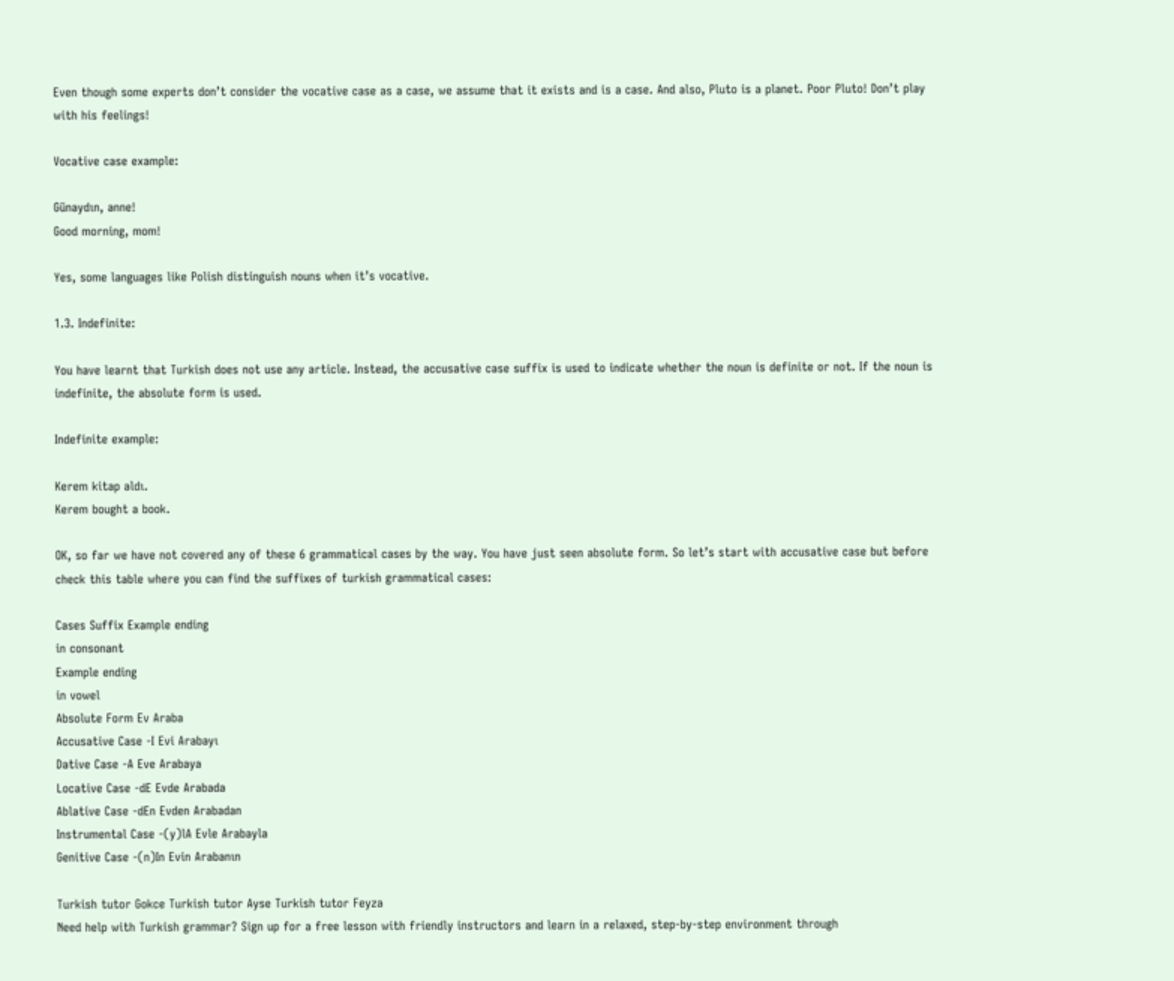Even though some experts don’t consider the vocative case as a case, we assume that it exists and is a case. And also, Pluto is a planet. Poor Pluto! Don’t play with his feelings!

Vocative case example:

Günaydın, anne!
Good morning, mom!

Yes, some languages like Polish distinguish nouns when it’s vocative.

1.3. Indefinite:

You have learnt that Turkish does not use any article. Instead, the accusative case suffix is used to indicate whether the noun is definite or not. If the noun is indefinite, the absolute form is used.

Indefinite example:

Kerem kitap aldı.
Kerem bought a book.

OK, so far we have not covered any of these 6 grammatical cases by the way. You have just seen absolute form. So let’s start with accusative case but before check this table where you can find the suffixes of turkish grammatical cases:

Cases Suffix Example ending
in consonant
Example ending
in vowel
Absolute Form Ev Araba
Accusative Case -I Evi Arabayı
Dative Case -A Eve Arabaya
Locative Case -dE Evde Arabada
Ablative Case -dEn Evden Arabadan
Instrumental Case -(y)lA Evle Arabayla
Genitive Case -(n)In Evin Arabanın

Turkish tutor Gokce Turkish tutor Ayse Turkish tutor Feyza
Need help with Turkish grammar? Sign up for a free lesson with friendly instructors and learn in a relaxed, step-by-step environment through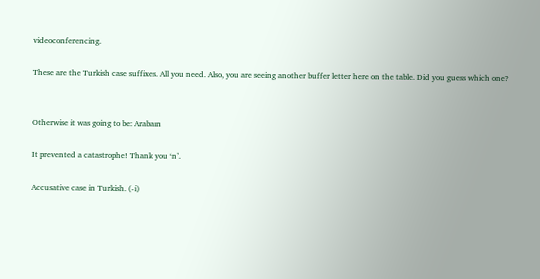videoconferencing.

These are the Turkish case suffixes. All you need. Also, you are seeing another buffer letter here on the table. Did you guess which one?


Otherwise it was going to be: Arabaın

It prevented a catastrophe! Thank you ‘n’.

Accusative case in Turkish. (-i)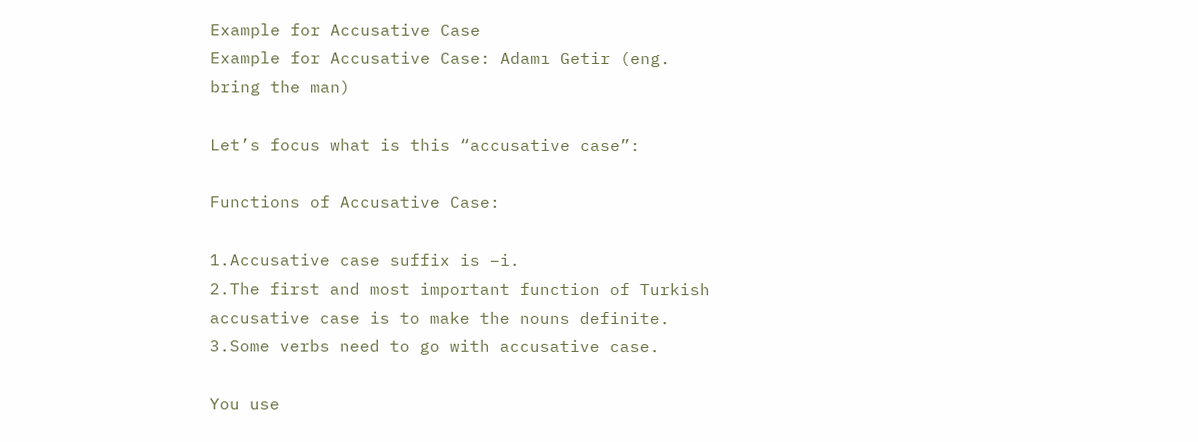Example for Accusative Case
Example for Accusative Case: Adamı Getir (eng. bring the man)

Let’s focus what is this “accusative case”:

Functions of Accusative Case:

1.Accusative case suffix is –i.
2.The first and most important function of Turkish accusative case is to make the nouns definite.
3.Some verbs need to go with accusative case.

You use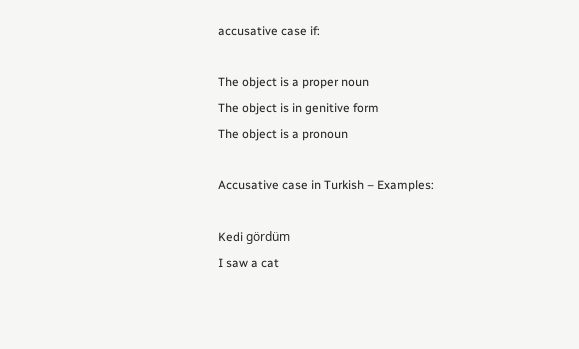accusative case if:

The object is a proper noun
The object is in genitive form
The object is a pronoun

Accusative case in Turkish – Examples:

Kedi gördüm
I saw a cat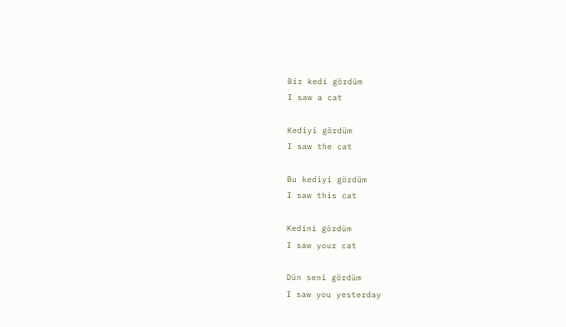Bir kedi gördüm
I saw a cat

Kediyi gördüm
I saw the cat

Bu kediyi gördüm
I saw this cat

Kedini gördüm
I saw your cat

Dün seni gördüm
I saw you yesterday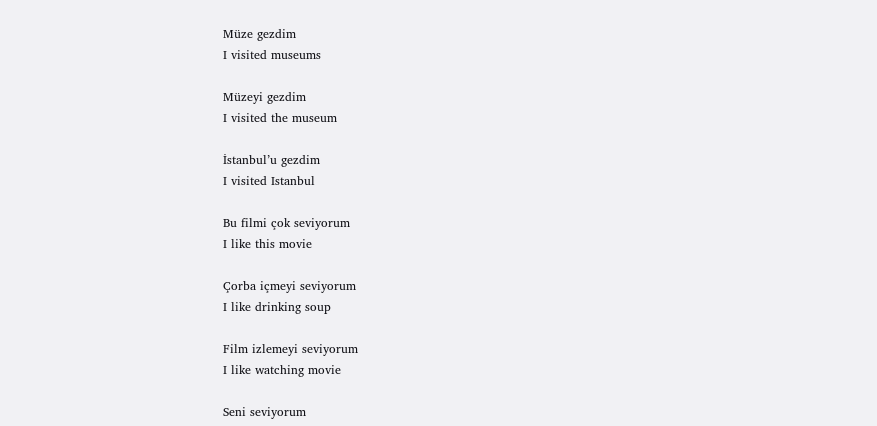Müze gezdim
I visited museums

Müzeyi gezdim
I visited the museum

İstanbul’u gezdim
I visited Istanbul

Bu filmi çok seviyorum
I like this movie

Çorba içmeyi seviyorum
I like drinking soup

Film izlemeyi seviyorum
I like watching movie

Seni seviyorum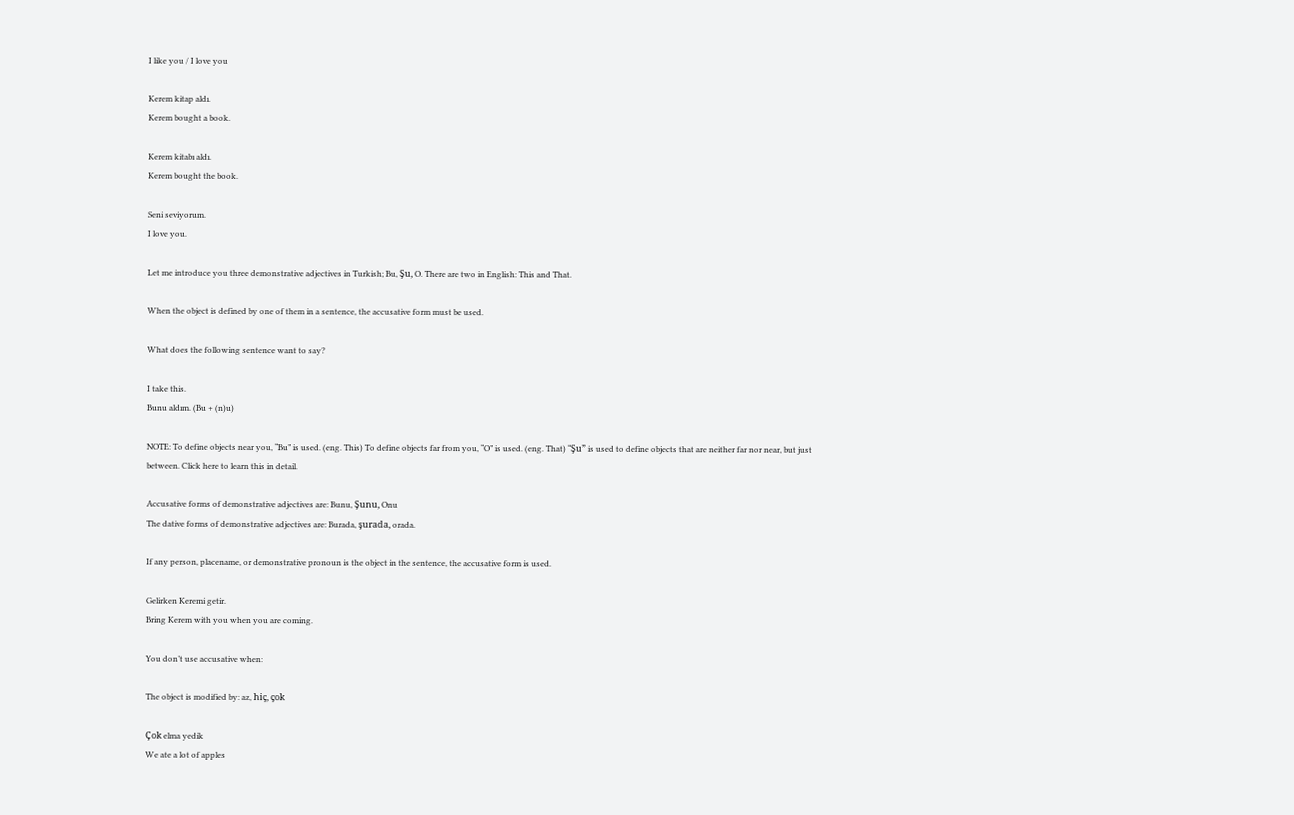I like you / I love you

Kerem kitap aldı.
Kerem bought a book.

Kerem kitabı aldı.
Kerem bought the book.

Seni seviyorum.
I love you.

Let me introduce you three demonstrative adjectives in Turkish; Bu, Şu, O. There are two in English: This and That.

When the object is defined by one of them in a sentence, the accusative form must be used.

What does the following sentence want to say?

I take this.
Bunu aldım. (Bu + (n)u)

NOTE: To define objects near you, “Bu” is used. (eng. This) To define objects far from you, “O” is used. (eng. That) “Şu” is used to define objects that are neither far nor near, but just between. Click here to learn this in detail.

Accusative forms of demonstrative adjectives are: Bunu, Şunu, Onu
The dative forms of demonstrative adjectives are: Burada, şurada, orada.

If any person, placename, or demonstrative pronoun is the object in the sentence, the accusative form is used.

Gelirken Keremi getir.
Bring Kerem with you when you are coming.

You don’t use accusative when:

The object is modified by: az, hiç, çok

Çok elma yedik
We ate a lot of apples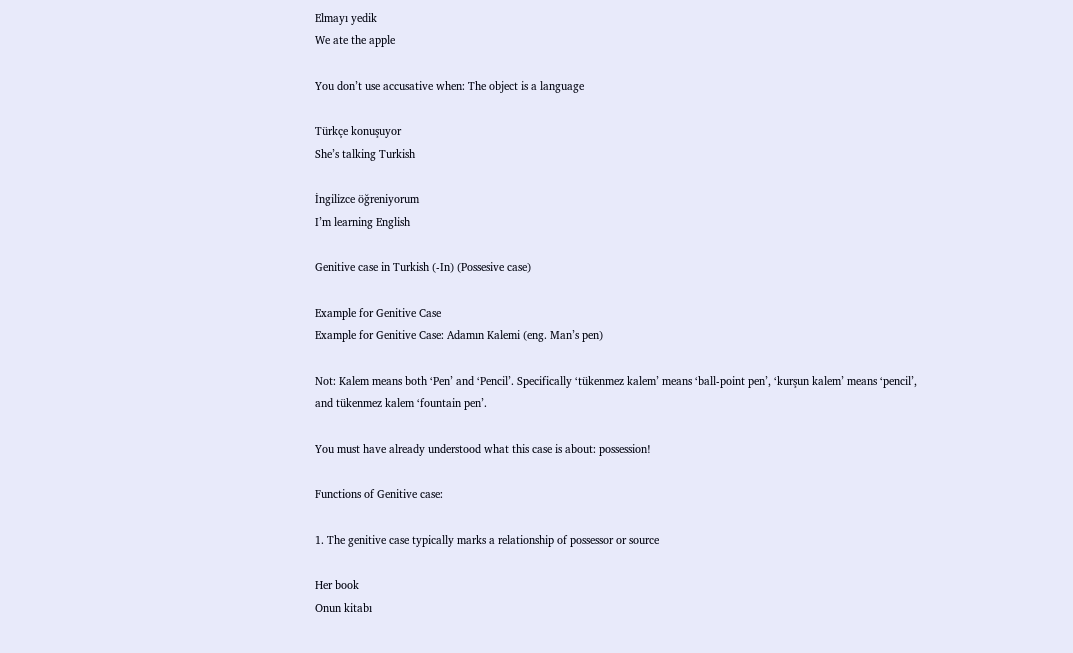Elmayı yedik
We ate the apple

You don’t use accusative when: The object is a language

Türkçe konuşuyor
She’s talking Turkish

İngilizce öğreniyorum
I’m learning English

Genitive case in Turkish (-In) (Possesive case)

Example for Genitive Case
Example for Genitive Case: Adamın Kalemi (eng. Man’s pen)

Not: Kalem means both ‘Pen’ and ‘Pencil’. Specifically ‘tükenmez kalem’ means ‘ball-point pen’, ‘kurşun kalem’ means ‘pencil’, and tükenmez kalem ‘fountain pen’.

You must have already understood what this case is about: possession!

Functions of Genitive case:

1. The genitive case typically marks a relationship of possessor or source

Her book
Onun kitabı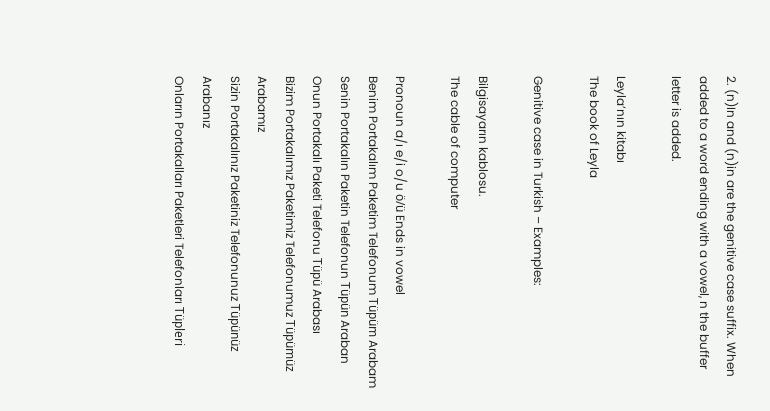2. (n)In and (n)in are the genitive case suffix. When added to a word ending with a vowel, n the buffer letter is added.

Leyla’nın kitabı
The book of Leyla

Genitive case in Turkish – Examples:

Bilgisayarın kablosu.
The cable of computer

Pronoun a/ı e/i o/u ö/ü Ends in vowel
Benim Portakalım Paketim Telefonum Tüpüm Arabam
Senin Portakalın Paketin Telefonun Tüpün Araban
Onun Portakalı Paketi Telefonu Tüpü Arabası
Bizim Portakalımız Paketimiz Telefonumuz Tüpümüz Arabamız
Sizin Portakalınız Paketiniz Telefonunuz Tüpünüz Arabanız
Onların Portakalları Paketleri Telefonları Tüpleri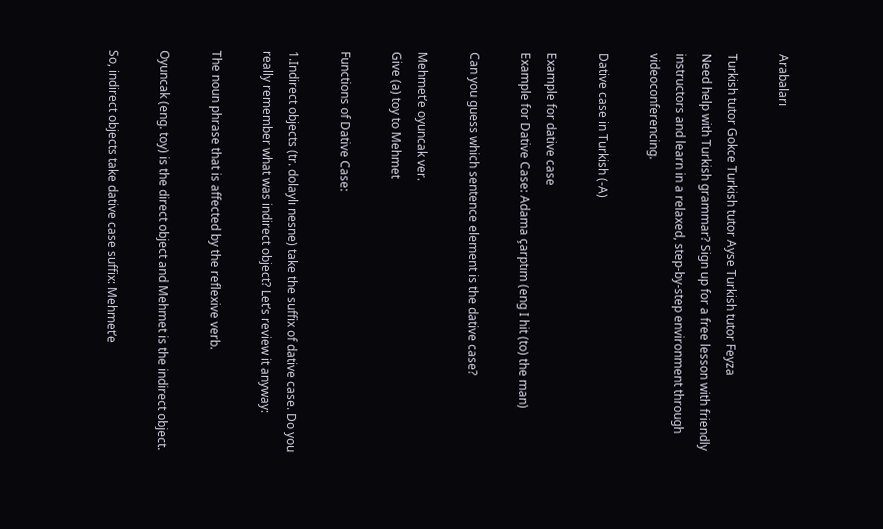Arabaları

Turkish tutor Gokce Turkish tutor Ayse Turkish tutor Feyza
Need help with Turkish grammar? Sign up for a free lesson with friendly instructors and learn in a relaxed, step-by-step environment through videoconferencing.

Dative case in Turkish (-A)

Example for dative case
Example for Dative Case: Adama çarptım (eng I hit (to) the man)

Can you guess which sentence element is the dative case?

Mehmet’e oyuncak ver.
Give (a) toy to Mehmet

Functions of Dative Case:

1.Indirect objects (tr. dolaylı nesne) take the suffix of dative case. Do you really remember what was indirect object? Let’s review it anyway:

The noun phrase that is affected by the reflexive verb.

Oyuncak (eng. toy) is the direct object and Mehmet is the indirect object.

So, indirect objects take dative case suffix: Mehmet’e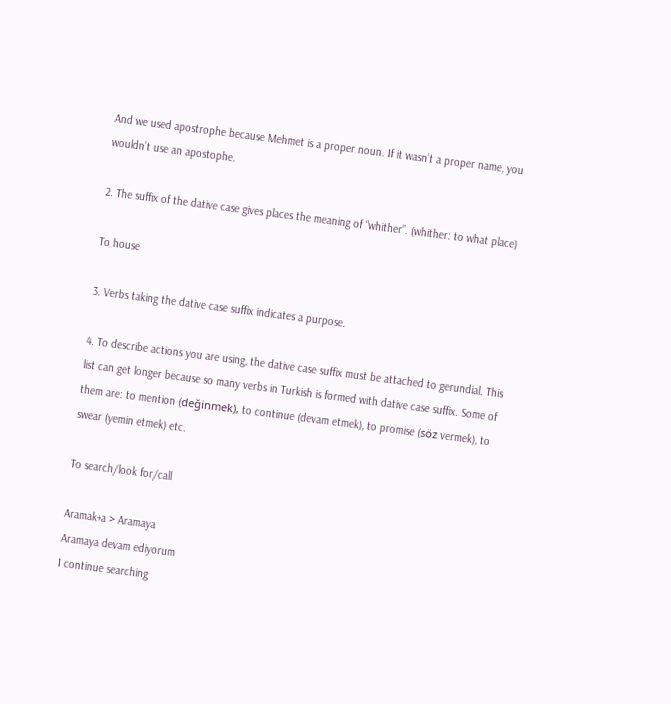And we used apostrophe because Mehmet is a proper noun. If it wasn’t a proper name, you wouldn’t use an apostophe.

2. The suffix of the dative case gives places the meaning of “whither”. (whither: to what place)

To house

3. Verbs taking the dative case suffix indicates a purpose.

4. To describe actions you are using, the dative case suffix must be attached to gerundial. This list can get longer because so many verbs in Turkish is formed with dative case suffix. Some of them are: to mention (değinmek), to continue (devam etmek), to promise (söz vermek), to swear (yemin etmek) etc.

To search/look for/call

Aramak+a > Aramaya
Aramaya devam ediyorum
I continue searching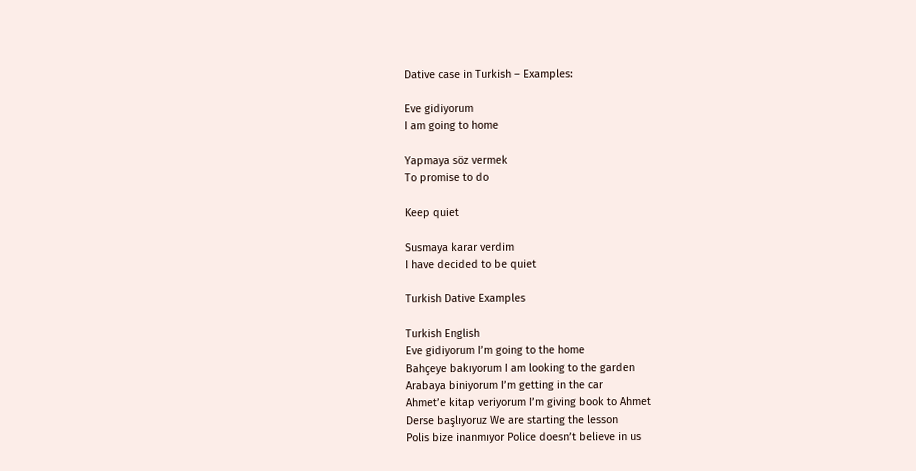Dative case in Turkish – Examples:

Eve gidiyorum
I am going to home

Yapmaya söz vermek
To promise to do

Keep quiet

Susmaya karar verdim
I have decided to be quiet

Turkish Dative Examples

Turkish English
Eve gidiyorum I’m going to the home
Bahçeye bakıyorum I am looking to the garden
Arabaya biniyorum I’m getting in the car
Ahmet’e kitap veriyorum I’m giving book to Ahmet
Derse başlıyoruz We are starting the lesson
Polis bize inanmıyor Police doesn’t believe in us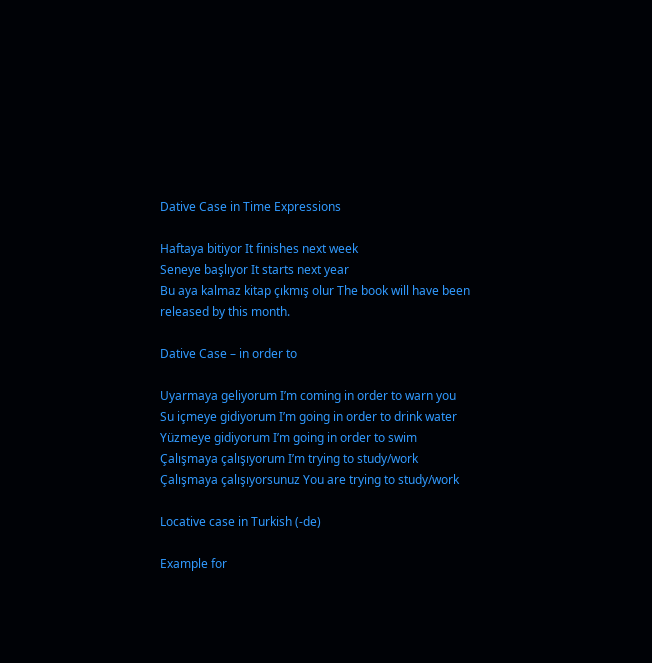Dative Case in Time Expressions

Haftaya bitiyor It finishes next week
Seneye başlıyor It starts next year
Bu aya kalmaz kitap çıkmış olur The book will have been released by this month.

Dative Case – in order to

Uyarmaya geliyorum I’m coming in order to warn you
Su içmeye gidiyorum I’m going in order to drink water
Yüzmeye gidiyorum I’m going in order to swim
Çalışmaya çalışıyorum I’m trying to study/work
Çalışmaya çalışıyorsunuz You are trying to study/work

Locative case in Turkish (-de)

Example for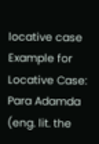locative case
Example for Locative Case: Para Adamda (eng. lit. the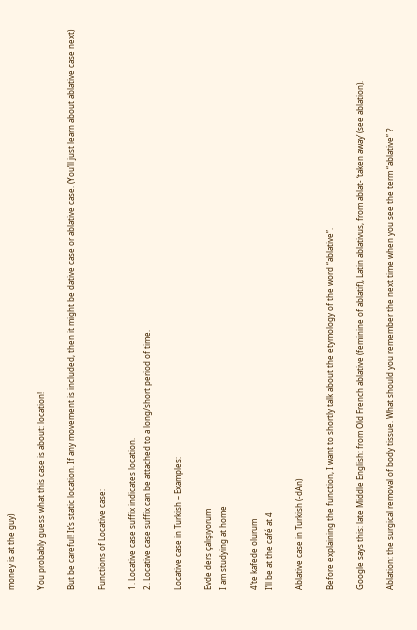money is at the guy)

You probably guess what this case is about: location!

But be careful! It’s static location. If any movement is included, then it might be dative case or ablative case. (You’ll just learn about ablative case next)

Functions of Locative case:

1. Locative case suffix indicates location.
2. Locative case suffix can be attached to a long/short period of time.

Locative case in Turkish – Examples:

Evde ders çalışıyorum
I am studying at home

4’te kafede olurum
I’ll be at the café at 4

Ablative case in Turkish (-dAn)

Before explaining the function, I want to shortly talk about the etymology of the word “ablative”.

Google says this: late Middle English: from Old French ablative (feminine of ablatif), Latin ablativus, from ablat- ‘taken away’ (see ablation).

Ablation: the surgical removal of body tissue. What should you remember the next time when you see the term “ablative” ?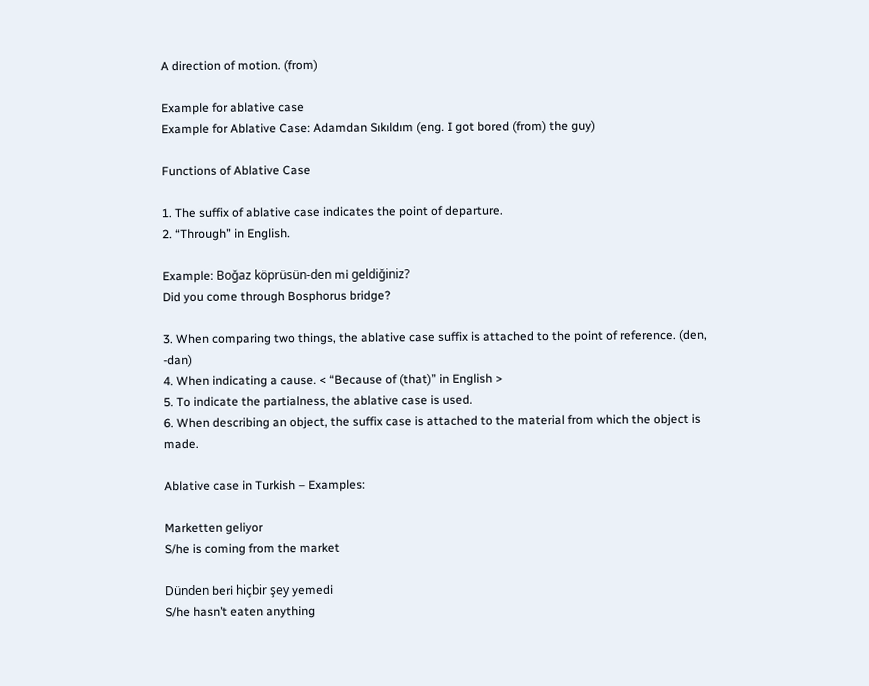A direction of motion. (from)

Example for ablative case
Example for Ablative Case: Adamdan Sıkıldım (eng. I got bored (from) the guy)

Functions of Ablative Case

1. The suffix of ablative case indicates the point of departure.
2. “Through” in English.

Example: Boğaz köprüsün-den mi geldiğiniz?
Did you come through Bosphorus bridge?

3. When comparing two things, the ablative case suffix is attached to the point of reference. (den, -dan)
4. When indicating a cause. < “Because of (that)” in English >
5. To indicate the partialness, the ablative case is used.
6. When describing an object, the suffix case is attached to the material from which the object is made.

Ablative case in Turkish – Examples:

Marketten geliyor
S/he is coming from the market

Dünden beri hiçbir şey yemedi
S/he hasn’t eaten anything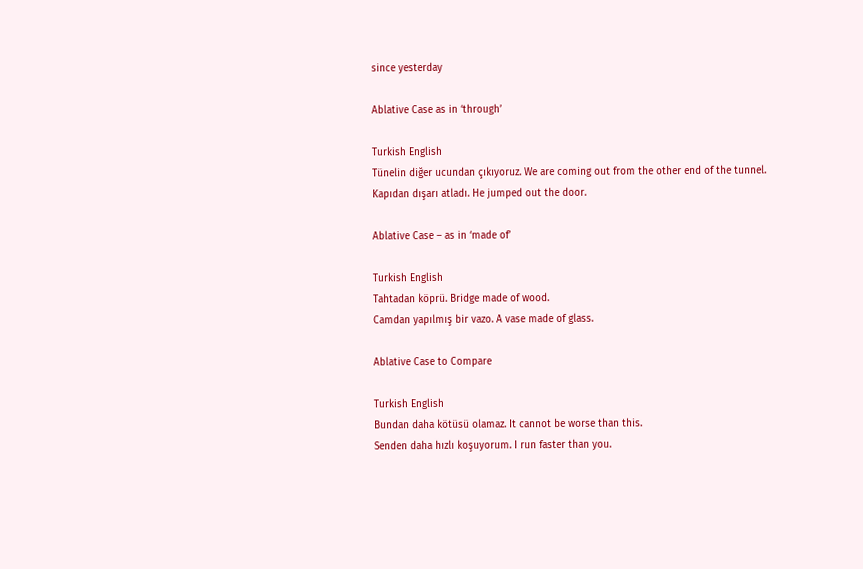since yesterday

Ablative Case as in ‘through’

Turkish English
Tünelin diğer ucundan çıkıyoruz. We are coming out from the other end of the tunnel.
Kapıdan dışarı atladı. He jumped out the door.

Ablative Case – as in ‘made of’

Turkish English
Tahtadan köprü. Bridge made of wood.
Camdan yapılmış bir vazo. A vase made of glass.

Ablative Case to Compare

Turkish English
Bundan daha kötüsü olamaz. It cannot be worse than this.
Senden daha hızlı koşuyorum. I run faster than you.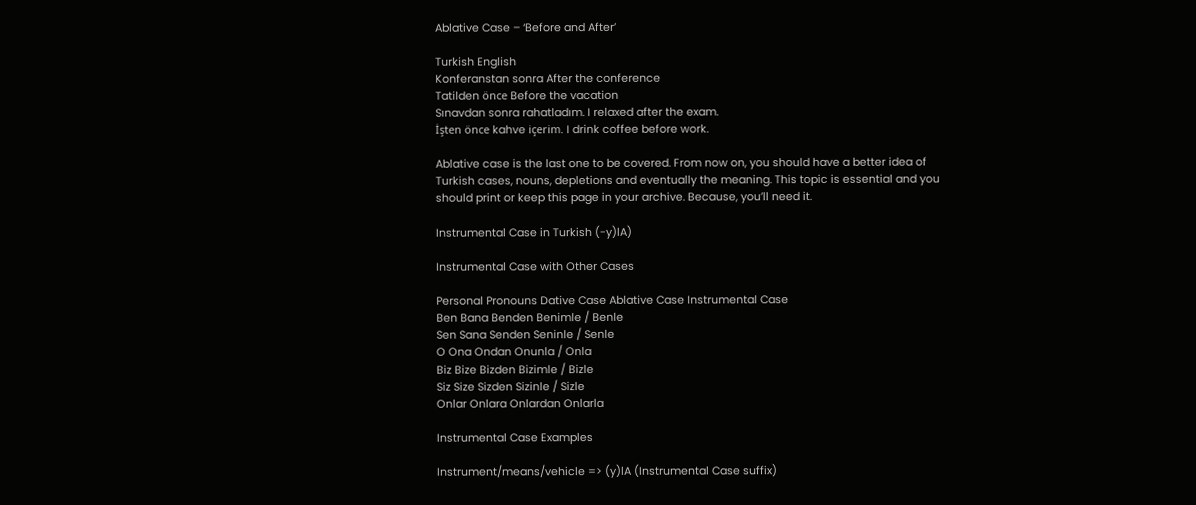Ablative Case – ‘Before and After’

Turkish English
Konferanstan sonra After the conference
Tatilden önce Before the vacation
Sınavdan sonra rahatladım. I relaxed after the exam.
İşten önce kahve içerim. I drink coffee before work.

Ablative case is the last one to be covered. From now on, you should have a better idea of Turkish cases, nouns, depletions and eventually the meaning. This topic is essential and you should print or keep this page in your archive. Because, you’ll need it.

Instrumental Case in Turkish (-y)lA)

Instrumental Case with Other Cases

Personal Pronouns Dative Case Ablative Case Instrumental Case
Ben Bana Benden Benimle / Benle
Sen Sana Senden Seninle / Senle
O Ona Ondan Onunla / Onla
Biz Bize Bizden Bizimle / Bizle
Siz Size Sizden Sizinle / Sizle
Onlar Onlara Onlardan Onlarla

Instrumental Case Examples

Instrument/means/vehicle => (y)lA (Instrumental Case suffix)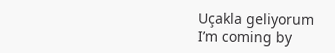Uçakla geliyorum
I’m coming by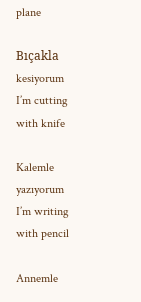plane

Bıçakla kesiyorum
I’m cutting with knife

Kalemle yazıyorum
I’m writing with pencil

Annemle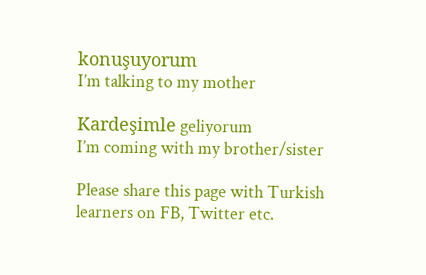konuşuyorum
I’m talking to my mother

Kardeşimle geliyorum
I’m coming with my brother/sister

Please share this page with Turkish learners on FB, Twitter etc.